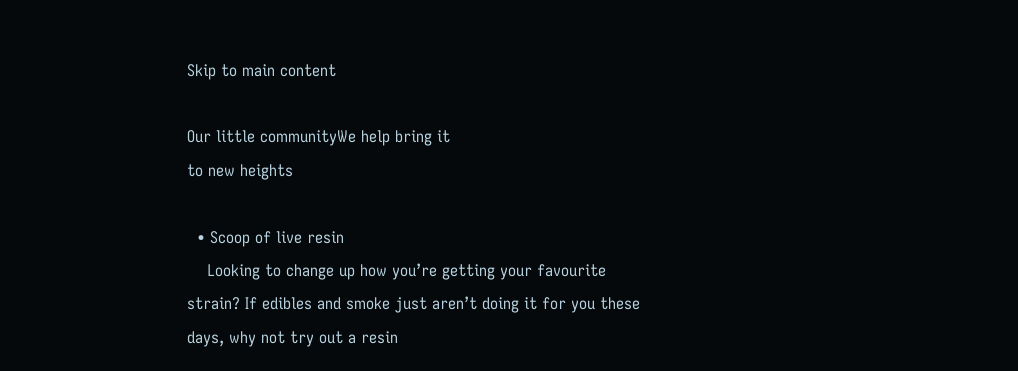Skip to main content

Our little communityWe help bring it
to new heights

  • Scoop of live resin
    Looking to change up how you’re getting your favourite strain? If edibles and smoke just aren’t doing it for you these days, why not try out a resin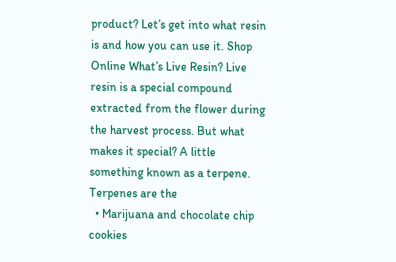product? Let’s get into what resin is and how you can use it. Shop Online What’s Live Resin? Live resin is a special compound extracted from the flower during the harvest process. But what makes it special? A little something known as a terpene. Terpenes are the
  • Marijuana and chocolate chip cookies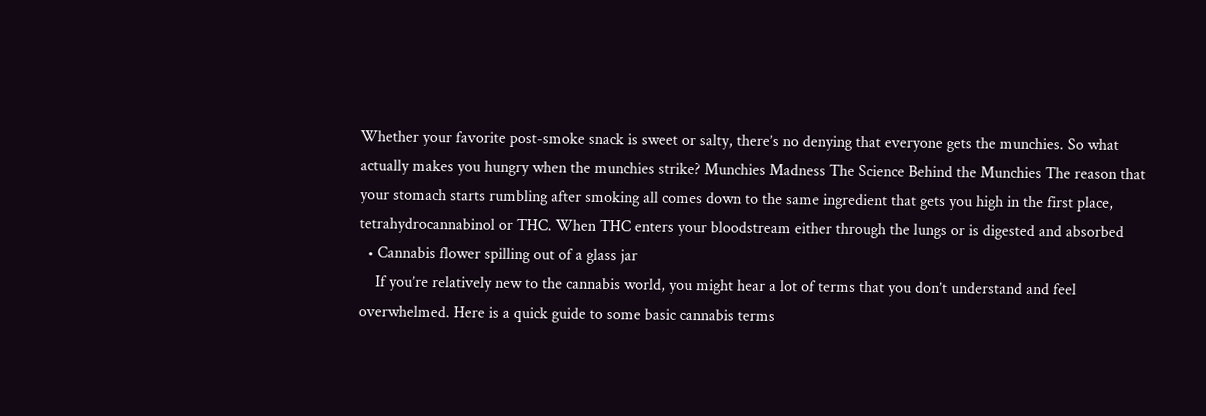Whether your favorite post-smoke snack is sweet or salty, there’s no denying that everyone gets the munchies. So what actually makes you hungry when the munchies strike? Munchies Madness The Science Behind the Munchies The reason that your stomach starts rumbling after smoking all comes down to the same ingredient that gets you high in the first place, tetrahydrocannabinol or THC. When THC enters your bloodstream either through the lungs or is digested and absorbed
  • Cannabis flower spilling out of a glass jar
    If you’re relatively new to the cannabis world, you might hear a lot of terms that you don’t understand and feel overwhelmed. Here is a quick guide to some basic cannabis terms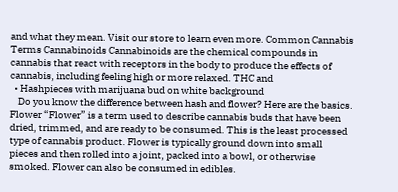and what they mean. Visit our store to learn even more. Common Cannabis Terms Cannabinoids Cannabinoids are the chemical compounds in cannabis that react with receptors in the body to produce the effects of cannabis, including feeling high or more relaxed. THC and
  • Hashpieces with marijuana bud on white background
    Do you know the difference between hash and flower? Here are the basics. Flower “Flower” is a term used to describe cannabis buds that have been dried, trimmed, and are ready to be consumed. This is the least processed type of cannabis product. Flower is typically ground down into small pieces and then rolled into a joint, packed into a bowl, or otherwise smoked. Flower can also be consumed in edibles.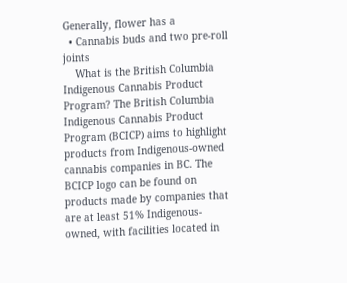Generally, flower has a
  • Cannabis buds and two pre-roll joints
    What is the British Columbia Indigenous Cannabis Product Program? The British Columbia Indigenous Cannabis Product Program (BCICP) aims to highlight products from Indigenous-owned cannabis companies in BC. The BCICP logo can be found on products made by companies that are at least 51% Indigenous-owned, with facilities located in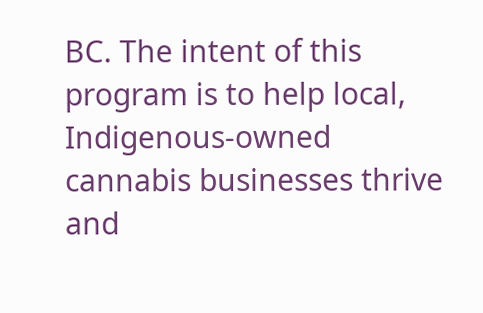BC. The intent of this program is to help local, Indigenous-owned cannabis businesses thrive and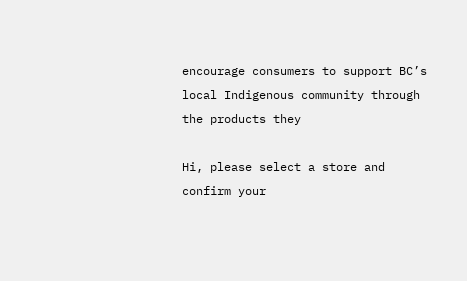encourage consumers to support BC’s local Indigenous community through the products they

Hi, please select a store and confirm your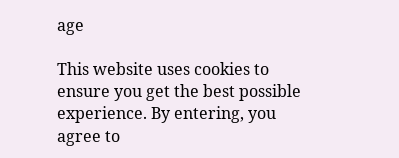age

This website uses cookies to ensure you get the best possible experience. By entering, you agree to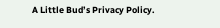A Little Bud’s Privacy Policy.